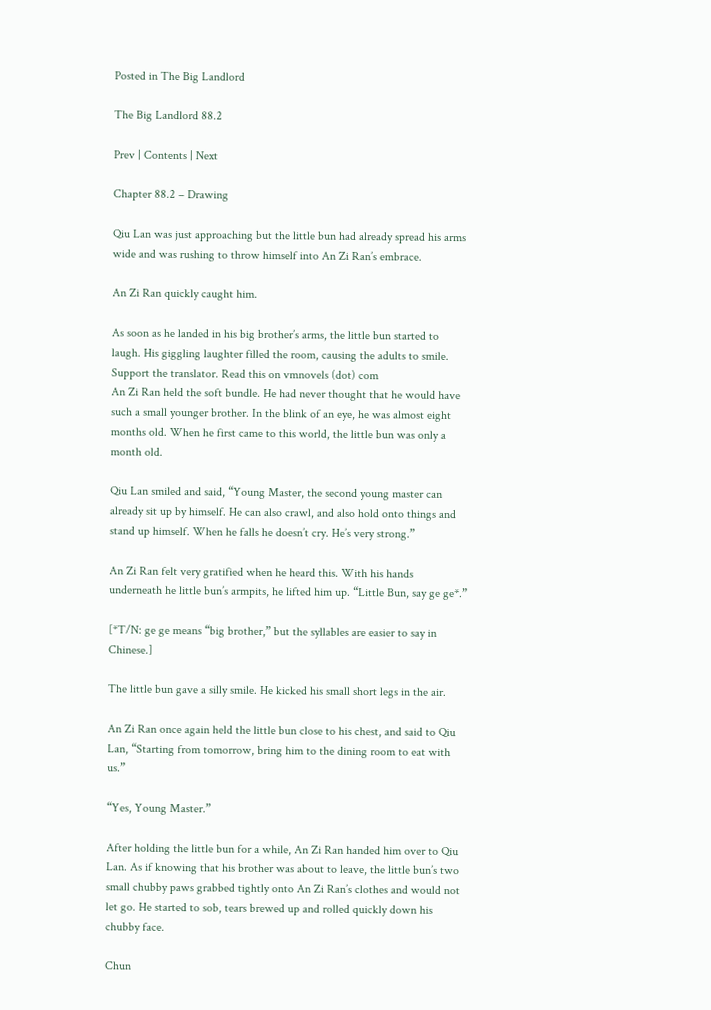Posted in The Big Landlord

The Big Landlord 88.2

Prev | Contents | Next

Chapter 88.2 – Drawing

Qiu Lan was just approaching but the little bun had already spread his arms wide and was rushing to throw himself into An Zi Ran’s embrace.

An Zi Ran quickly caught him.

As soon as he landed in his big brother’s arms, the little bun started to laugh. His giggling laughter filled the room, causing the adults to smile.
Support the translator. Read this on vmnovels (dot) com
An Zi Ran held the soft bundle. He had never thought that he would have such a small younger brother. In the blink of an eye, he was almost eight months old. When he first came to this world, the little bun was only a month old.

Qiu Lan smiled and said, “Young Master, the second young master can already sit up by himself. He can also crawl, and also hold onto things and stand up himself. When he falls he doesn’t cry. He’s very strong.”

An Zi Ran felt very gratified when he heard this. With his hands underneath he little bun’s armpits, he lifted him up. “Little Bun, say ge ge*.”

[*T/N: ge ge means “big brother,” but the syllables are easier to say in Chinese.]

The little bun gave a silly smile. He kicked his small short legs in the air.

An Zi Ran once again held the little bun close to his chest, and said to Qiu Lan, “Starting from tomorrow, bring him to the dining room to eat with us.”

“Yes, Young Master.”

After holding the little bun for a while, An Zi Ran handed him over to Qiu Lan. As if knowing that his brother was about to leave, the little bun’s two small chubby paws grabbed tightly onto An Zi Ran’s clothes and would not let go. He started to sob, tears brewed up and rolled quickly down his chubby face.

Chun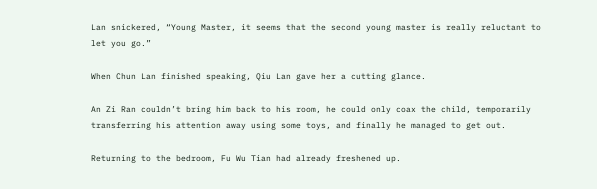Lan snickered, “Young Master, it seems that the second young master is really reluctant to let you go.”

When Chun Lan finished speaking, Qiu Lan gave her a cutting glance.

An Zi Ran couldn’t bring him back to his room, he could only coax the child, temporarily transferring his attention away using some toys, and finally he managed to get out.

Returning to the bedroom, Fu Wu Tian had already freshened up.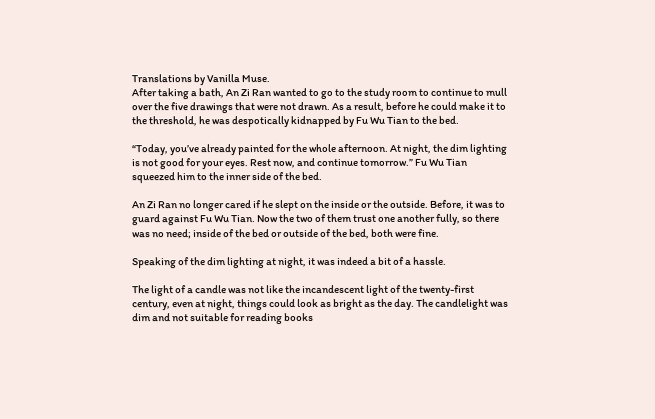Translations by Vanilla Muse.
After taking a bath, An Zi Ran wanted to go to the study room to continue to mull over the five drawings that were not drawn. As a result, before he could make it to the threshold, he was despotically kidnapped by Fu Wu Tian to the bed.

“Today, you’ve already painted for the whole afternoon. At night, the dim lighting is not good for your eyes. Rest now, and continue tomorrow.” Fu Wu Tian squeezed him to the inner side of the bed.

An Zi Ran no longer cared if he slept on the inside or the outside. Before, it was to guard against Fu Wu Tian. Now the two of them trust one another fully, so there was no need; inside of the bed or outside of the bed, both were fine.

Speaking of the dim lighting at night, it was indeed a bit of a hassle.

The light of a candle was not like the incandescent light of the twenty-first century, even at night, things could look as bright as the day. The candlelight was dim and not suitable for reading books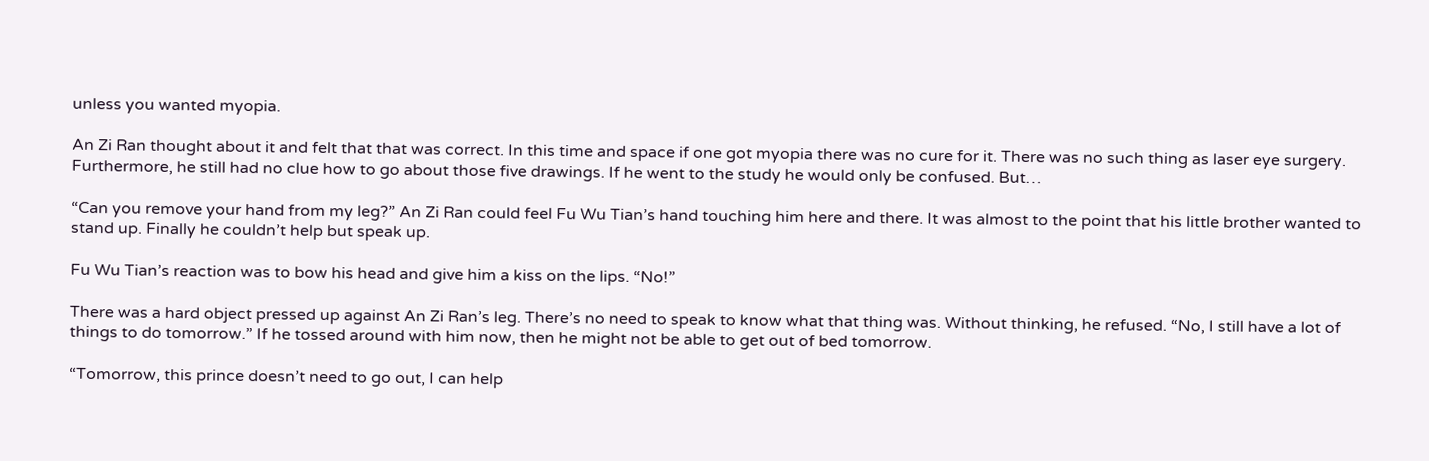unless you wanted myopia.

An Zi Ran thought about it and felt that that was correct. In this time and space if one got myopia there was no cure for it. There was no such thing as laser eye surgery. Furthermore, he still had no clue how to go about those five drawings. If he went to the study he would only be confused. But…

“Can you remove your hand from my leg?” An Zi Ran could feel Fu Wu Tian’s hand touching him here and there. It was almost to the point that his little brother wanted to stand up. Finally he couldn’t help but speak up.

Fu Wu Tian’s reaction was to bow his head and give him a kiss on the lips. “No!”

There was a hard object pressed up against An Zi Ran’s leg. There’s no need to speak to know what that thing was. Without thinking, he refused. “No, I still have a lot of things to do tomorrow.” If he tossed around with him now, then he might not be able to get out of bed tomorrow.

“Tomorrow, this prince doesn’t need to go out, I can help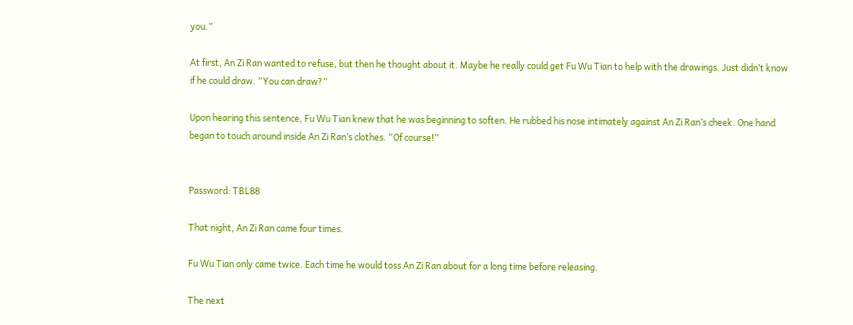you.”

At first, An Zi Ran wanted to refuse, but then he thought about it. Maybe he really could get Fu Wu Tian to help with the drawings. Just didn’t know if he could draw. “You can draw?”

Upon hearing this sentence, Fu Wu Tian knew that he was beginning to soften. He rubbed his nose intimately against An Zi Ran’s cheek. One hand began to touch around inside An Zi Ran’s clothes. “Of course!”


Password: TBL88

That night, An Zi Ran came four times.

Fu Wu Tian only came twice. Each time he would toss An Zi Ran about for a long time before releasing.

The next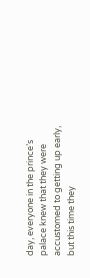day, everyone in the prince’s palace knew that they were accustomed to getting up early, but this time they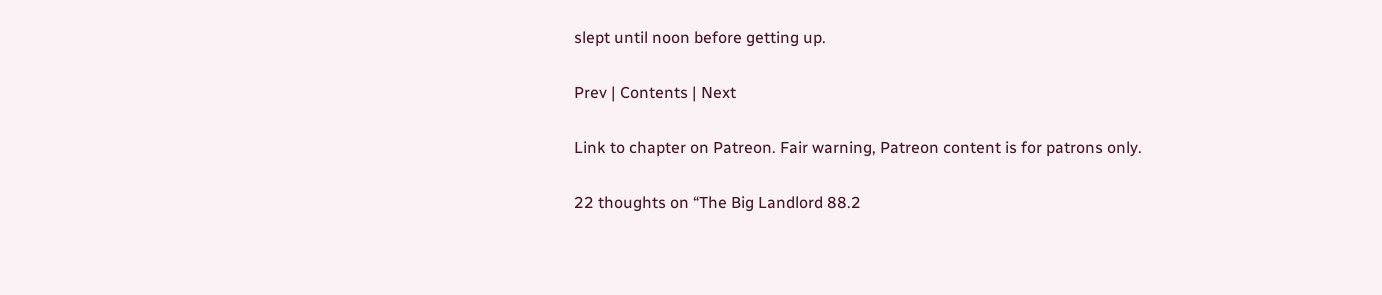slept until noon before getting up.

Prev | Contents | Next

Link to chapter on Patreon. Fair warning, Patreon content is for patrons only.

22 thoughts on “The Big Landlord 88.2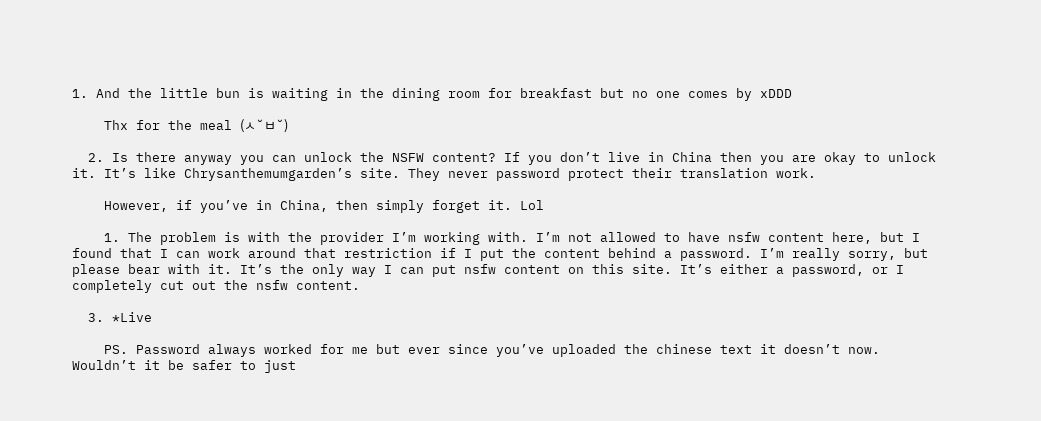1. And the little bun is waiting in the dining room for breakfast but no one comes by xDDD

    Thx for the meal (ㅅ˘ㅂ˘)

  2. Is there anyway you can unlock the NSFW content? If you don’t live in China then you are okay to unlock it. It’s like Chrysanthemumgarden’s site. They never password protect their translation work.

    However, if you’ve in China, then simply forget it. Lol

    1. The problem is with the provider I’m working with. I’m not allowed to have nsfw content here, but I found that I can work around that restriction if I put the content behind a password. I’m really sorry, but please bear with it. It’s the only way I can put nsfw content on this site. It’s either a password, or I completely cut out the nsfw content.

  3. *Live

    PS. Password always worked for me but ever since you’ve uploaded the chinese text it doesn’t now. Wouldn’t it be safer to just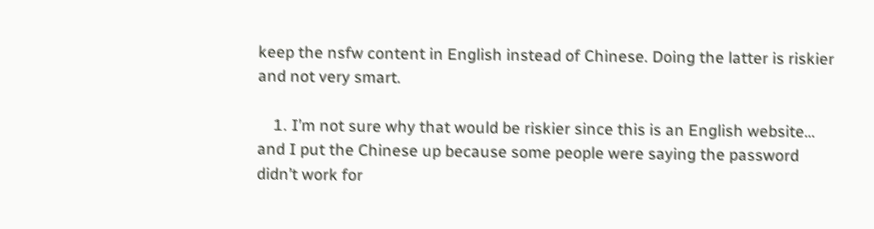keep the nsfw content in English instead of Chinese. Doing the latter is riskier and not very smart.

    1. I’m not sure why that would be riskier since this is an English website… and I put the Chinese up because some people were saying the password didn’t work for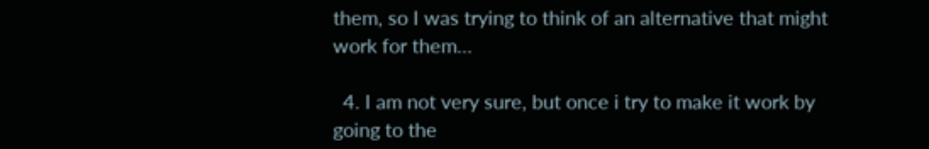them, so I was trying to think of an alternative that might work for them…

  4. I am not very sure, but once i try to make it work by going to the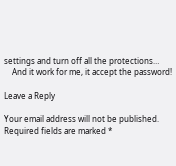settings and turn off all the protections…
    And it work for me, it accept the password!

Leave a Reply

Your email address will not be published. Required fields are marked *